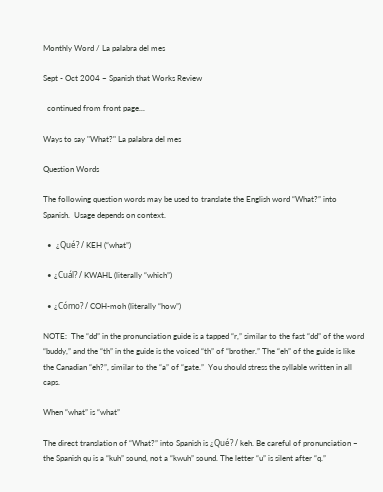Monthly Word / La palabra del mes

Sept - Oct 2004 ~ Spanish that Works Review

  continued from front page...

Ways to say "What?" La palabra del mes

Question Words

The following question words may be used to translate the English word “What?” into Spanish.  Usage depends on context.

  •  ¿Qué? / KEH (“what”)

  • ¿Cuál? / KWAHL (literally “which”)

  • ¿Cómo? / COH-moh (literally “how”)

NOTE:  The “dd” in the pronunciation guide is a tapped “r,” similar to the fast “dd” of the word “buddy,” and the “th” in the guide is the voiced “th” of “brother.” The “eh” of the guide is like the Canadian “eh?”, similar to the “a” of “gate.”  You should stress the syllable written in all caps.

When “what” is “what”

The direct translation of “What?” into Spanish is ¿Qué? / keh. Be careful of pronunciation – the Spanish qu is a “kuh” sound, not a “kwuh” sound. The letter “u” is silent after “q.”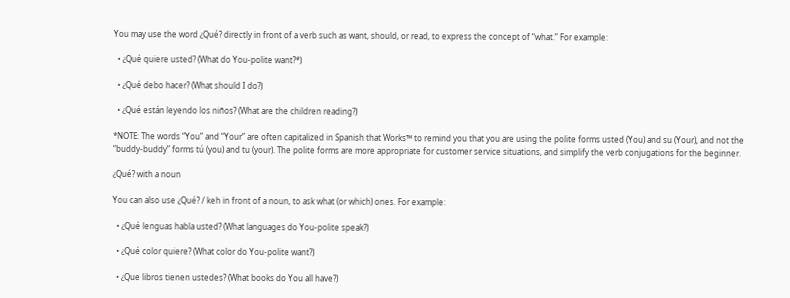You may use the word ¿Qué? directly in front of a verb such as want, should, or read, to express the concept of “what.” For example:

  • ¿Qué quiere usted? (What do You-polite want?*)

  • ¿Qué debo hacer? (What should I do?)

  • ¿Qué están leyendo los niños? (What are the children reading?)

*NOTE: The words “You” and “Your” are often capitalized in Spanish that Works™ to remind you that you are using the polite forms usted (You) and su (Your), and not the “buddy-buddy” forms tú (you) and tu (your). The polite forms are more appropriate for customer service situations, and simplify the verb conjugations for the beginner.

¿Qué? with a noun

You can also use ¿Qué? / keh in front of a noun, to ask what (or which) ones. For example:

  • ¿Qué lenguas habla usted? (What languages do You-polite speak?)

  • ¿Qué color quiere? (What color do You-polite want?)

  • ¿Que libros tienen ustedes? (What books do You all have?)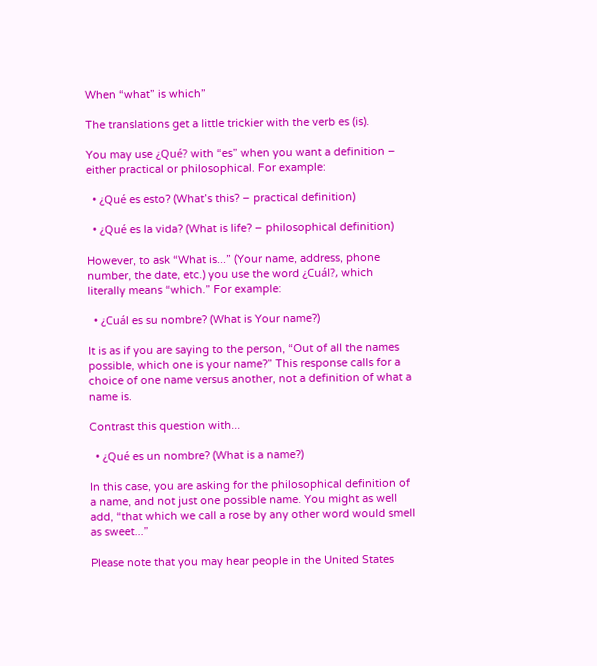When “what” is which”

The translations get a little trickier with the verb es (is).

You may use ¿Qué? with “es” when you want a definition – either practical or philosophical. For example:

  • ¿Qué es esto? (What’s this? – practical definition)

  • ¿Qué es la vida? (What is life? – philosophical definition)

However, to ask “What is...” (Your name, address, phone number, the date, etc.) you use the word ¿Cuál?, which literally means “which.” For example:

  • ¿Cuál es su nombre? (What is Your name?)

It is as if you are saying to the person, “Out of all the names possible, which one is your name?” This response calls for a choice of one name versus another, not a definition of what a name is.

Contrast this question with...

  • ¿Qué es un nombre? (What is a name?)

In this case, you are asking for the philosophical definition of a name, and not just one possible name. You might as well add, “that which we call a rose by any other word would smell as sweet...”

Please note that you may hear people in the United States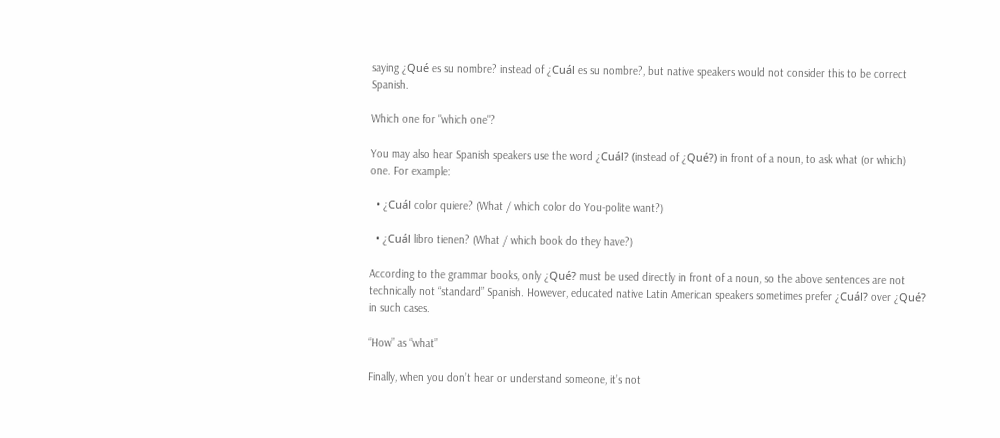saying ¿Qué es su nombre? instead of ¿Cuál es su nombre?, but native speakers would not consider this to be correct Spanish.

Which one for "which one"?

You may also hear Spanish speakers use the word ¿Cuál? (instead of ¿Qué?) in front of a noun, to ask what (or which) one. For example:

  • ¿Cuál color quiere? (What / which color do You-polite want?)

  • ¿Cuál libro tienen? (What / which book do they have?)

According to the grammar books, only ¿Qué? must be used directly in front of a noun, so the above sentences are not technically not “standard” Spanish. However, educated native Latin American speakers sometimes prefer ¿Cuál? over ¿Qué? in such cases.

“How” as “what”

Finally, when you don’t hear or understand someone, it’s not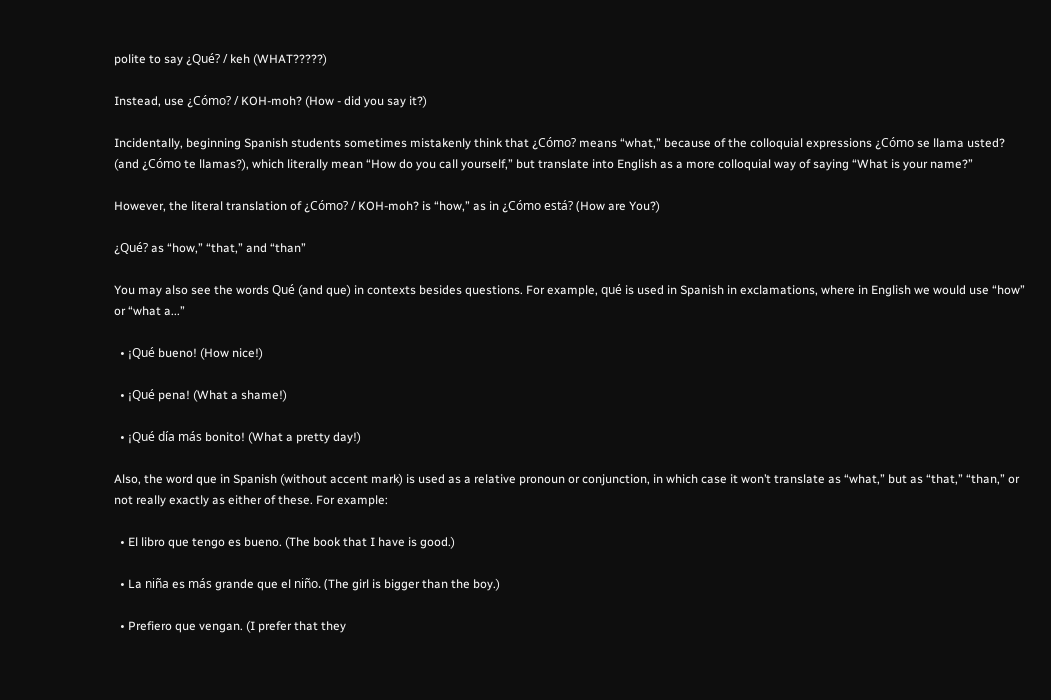polite to say ¿Qué? / keh (WHAT?????)

Instead, use ¿Cómo? / KOH-moh? (How - did you say it?)

Incidentally, beginning Spanish students sometimes mistakenly think that ¿Cómo? means “what,” because of the colloquial expressions ¿Cómo se llama usted? (and ¿Cómo te llamas?), which literally mean “How do you call yourself,” but translate into English as a more colloquial way of saying “What is your name?”

However, the literal translation of ¿Cómo? / KOH-moh? is “how,” as in ¿Cómo está? (How are You?)

¿Qué? as “how,” “that,” and “than”

You may also see the words Qué (and que) in contexts besides questions. For example, qué is used in Spanish in exclamations, where in English we would use “how” or “what a...”

  • ¡Qué bueno! (How nice!)

  • ¡Qué pena! (What a shame!)

  • ¡Qué día más bonito! (What a pretty day!)

Also, the word que in Spanish (without accent mark) is used as a relative pronoun or conjunction, in which case it won’t translate as “what,” but as “that,” “than,” or not really exactly as either of these. For example:

  • El libro que tengo es bueno. (The book that I have is good.)

  • La niña es más grande que el niño. (The girl is bigger than the boy.)

  • Prefiero que vengan. (I prefer that they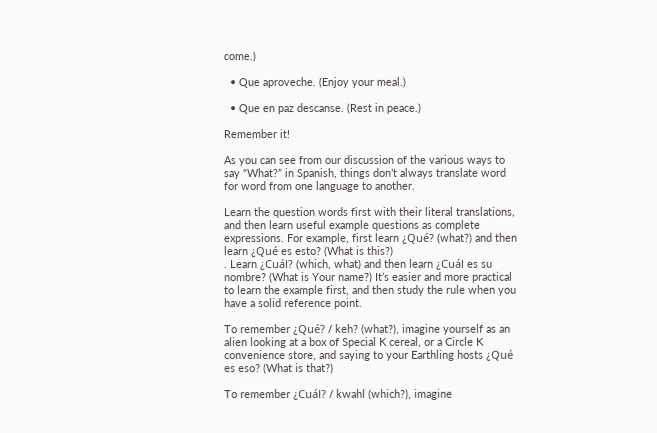come.)

  • Que aproveche. (Enjoy your meal.)

  • Que en paz descanse. (Rest in peace.)

Remember it!

As you can see from our discussion of the various ways to say “What?” in Spanish, things don’t always translate word for word from one language to another.

Learn the question words first with their literal translations, and then learn useful example questions as complete expressions. For example, first learn ¿Qué? (what?) and then learn ¿Qué es esto? (What is this?)
. Learn ¿Cuál? (which, what) and then learn ¿Cuál es su nombre? (What is Your name?) It’s easier and more practical to learn the example first, and then study the rule when you have a solid reference point.

To remember ¿Qué? / keh? (what?), imagine yourself as an alien looking at a box of Special K cereal, or a Circle K convenience store, and saying to your Earthling hosts ¿Qué es eso? (What is that?)

To remember ¿Cuál? / kwahl (which?), imagine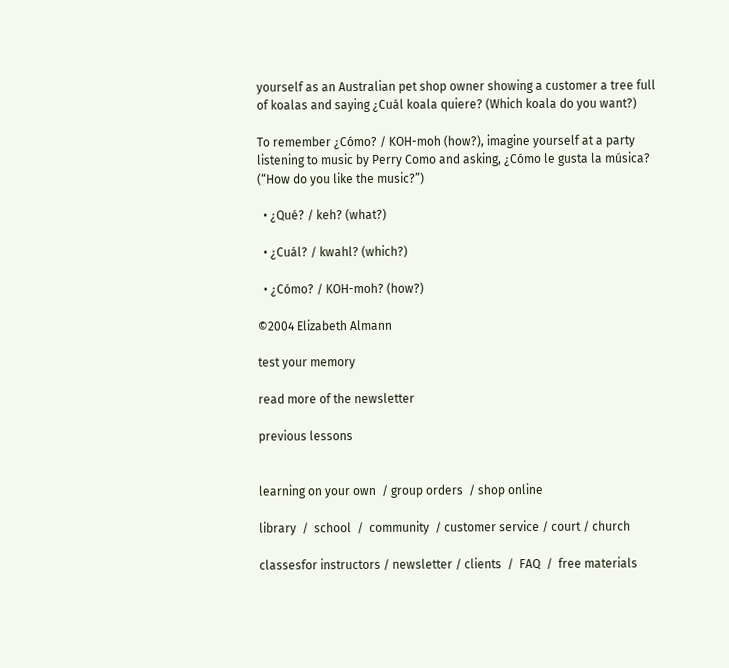yourself as an Australian pet shop owner showing a customer a tree full of koalas and saying ¿Cuál koala quiere? (Which koala do you want?)

To remember ¿Cómo? / KOH-moh (how?), imagine yourself at a party listening to music by Perry Como and asking, ¿Cómo le gusta la música? (“How do you like the music?”)

  • ¿Qué? / keh? (what?)

  • ¿Cuál? / kwahl? (which?)

  • ¿Cómo? / KOH-moh? (how?)

©2004 Elizabeth Almann

test your memory

read more of the newsletter

previous lessons


learning on your own  / group orders  / shop online

library  /  school  /  community  / customer service / court / church

classesfor instructors / newsletter / clients  /  FAQ  /  free materials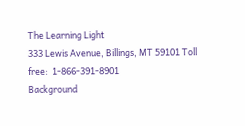The Learning Light
333 Lewis Avenue, Billings, MT 59101 Toll free:  1-866-391-8901
Background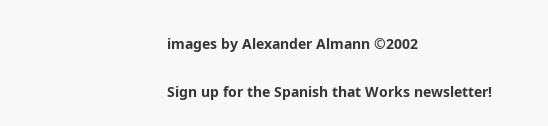images by Alexander Almann ©2002

Sign up for the Spanish that Works newsletter!